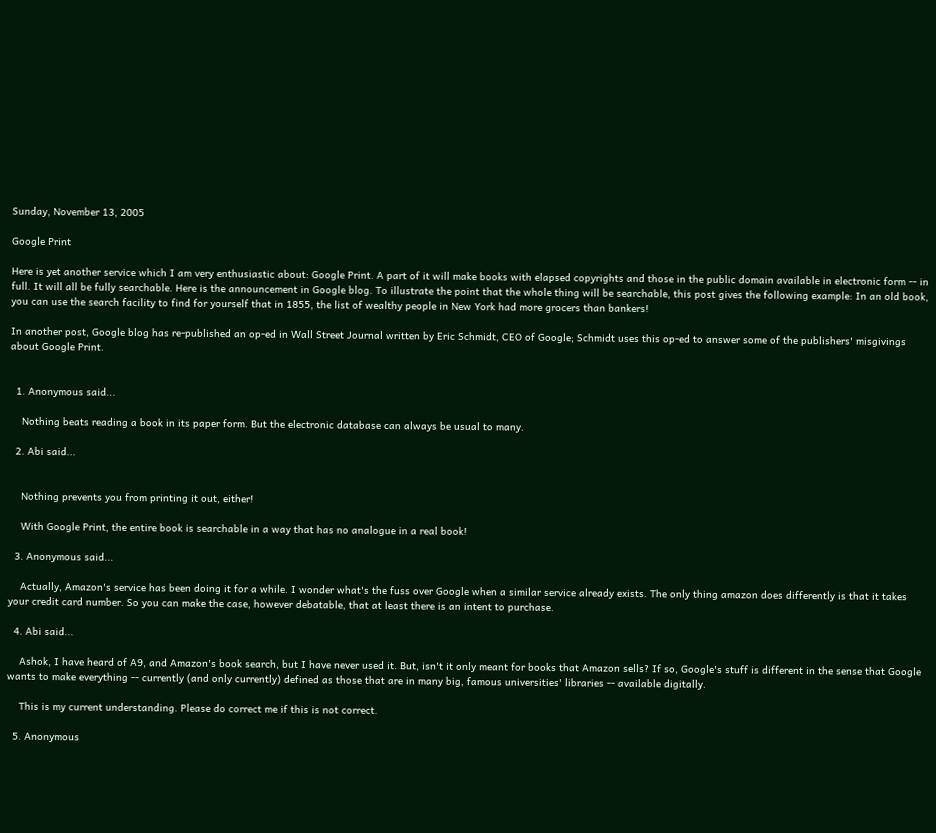Sunday, November 13, 2005

Google Print

Here is yet another service which I am very enthusiastic about: Google Print. A part of it will make books with elapsed copyrights and those in the public domain available in electronic form -- in full. It will all be fully searchable. Here is the announcement in Google blog. To illustrate the point that the whole thing will be searchable, this post gives the following example: In an old book, you can use the search facility to find for yourself that in 1855, the list of wealthy people in New York had more grocers than bankers!

In another post, Google blog has re-published an op-ed in Wall Street Journal written by Eric Schmidt, CEO of Google; Schmidt uses this op-ed to answer some of the publishers' misgivings about Google Print.


  1. Anonymous said...

    Nothing beats reading a book in its paper form. But the electronic database can always be usual to many.

  2. Abi said...


    Nothing prevents you from printing it out, either!

    With Google Print, the entire book is searchable in a way that has no analogue in a real book!

  3. Anonymous said...

    Actually, Amazon's service has been doing it for a while. I wonder what's the fuss over Google when a similar service already exists. The only thing amazon does differently is that it takes your credit card number. So you can make the case, however debatable, that at least there is an intent to purchase.

  4. Abi said...

    Ashok, I have heard of A9, and Amazon's book search, but I have never used it. But, isn't it only meant for books that Amazon sells? If so, Google's stuff is different in the sense that Google wants to make everything -- currently (and only currently) defined as those that are in many big, famous universities' libraries -- available digitally.

    This is my current understanding. Please do correct me if this is not correct.

  5. Anonymous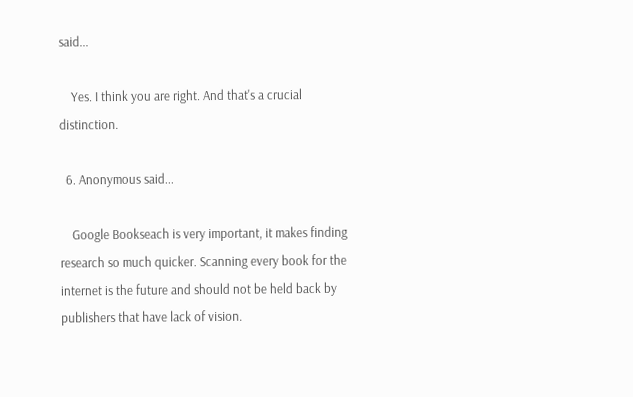said...

    Yes. I think you are right. And that's a crucial distinction.

  6. Anonymous said...

    Google Bookseach is very important, it makes finding research so much quicker. Scanning every book for the internet is the future and should not be held back by publishers that have lack of vision.